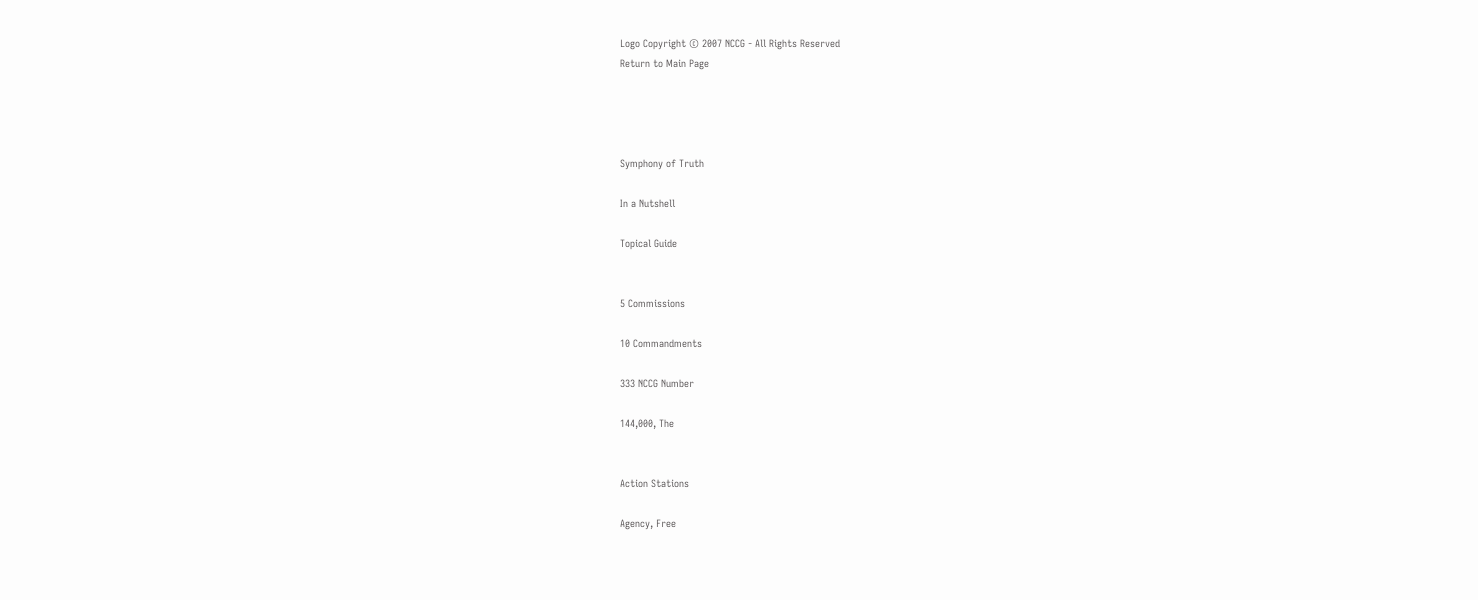Logo Copyright © 2007 NCCG - All Rights Reserved
Return to Main Page




Symphony of Truth

In a Nutshell

Topical Guide


5 Commissions

10 Commandments

333 NCCG Number

144,000, The


Action Stations

Agency, Free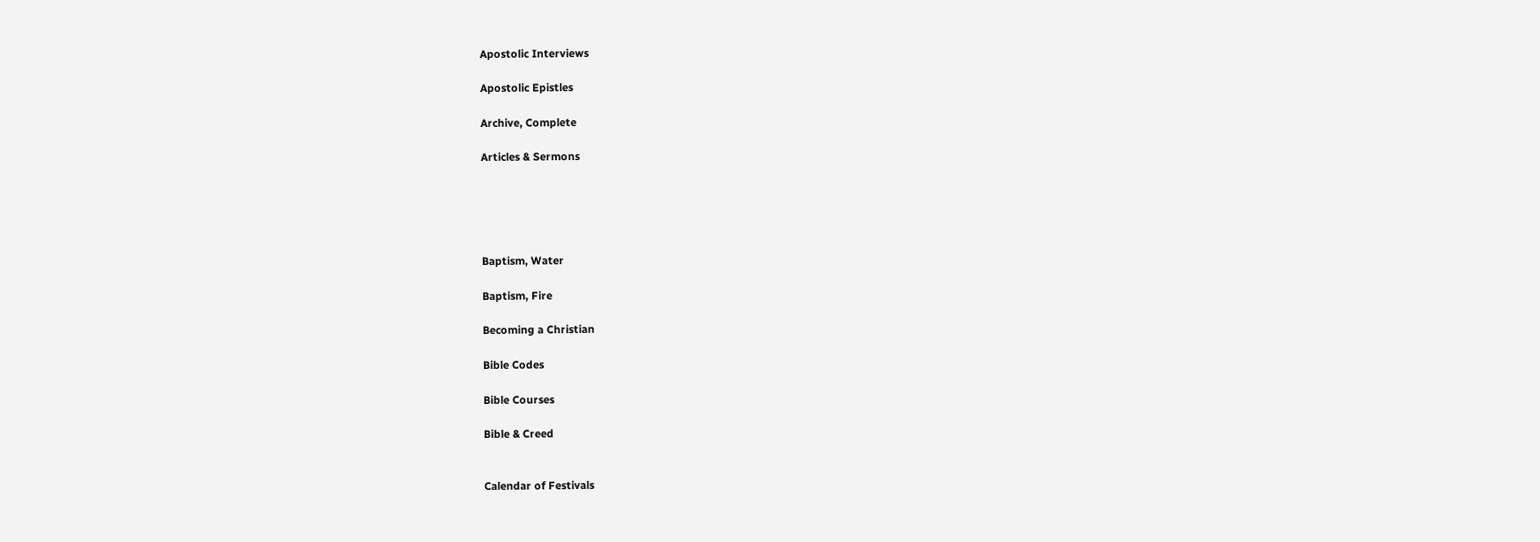Apostolic Interviews

Apostolic Epistles

Archive, Complete

Articles & Sermons





Baptism, Water

Baptism, Fire

Becoming a Christian

Bible Codes

Bible Courses

Bible & Creed


Calendar of Festivals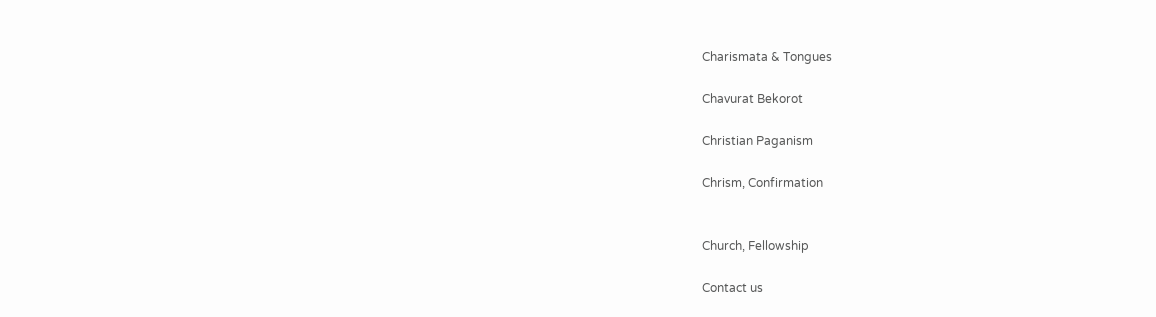Charismata & Tongues

Chavurat Bekorot

Christian Paganism

Chrism, Confirmation


Church, Fellowship

Contact us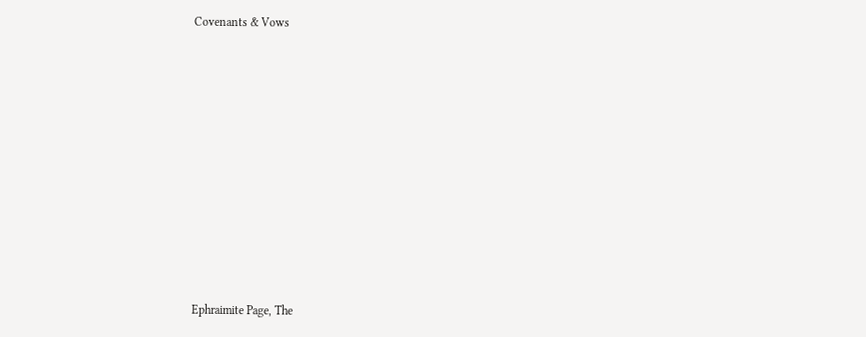Covenants & Vows












Ephraimite Page, The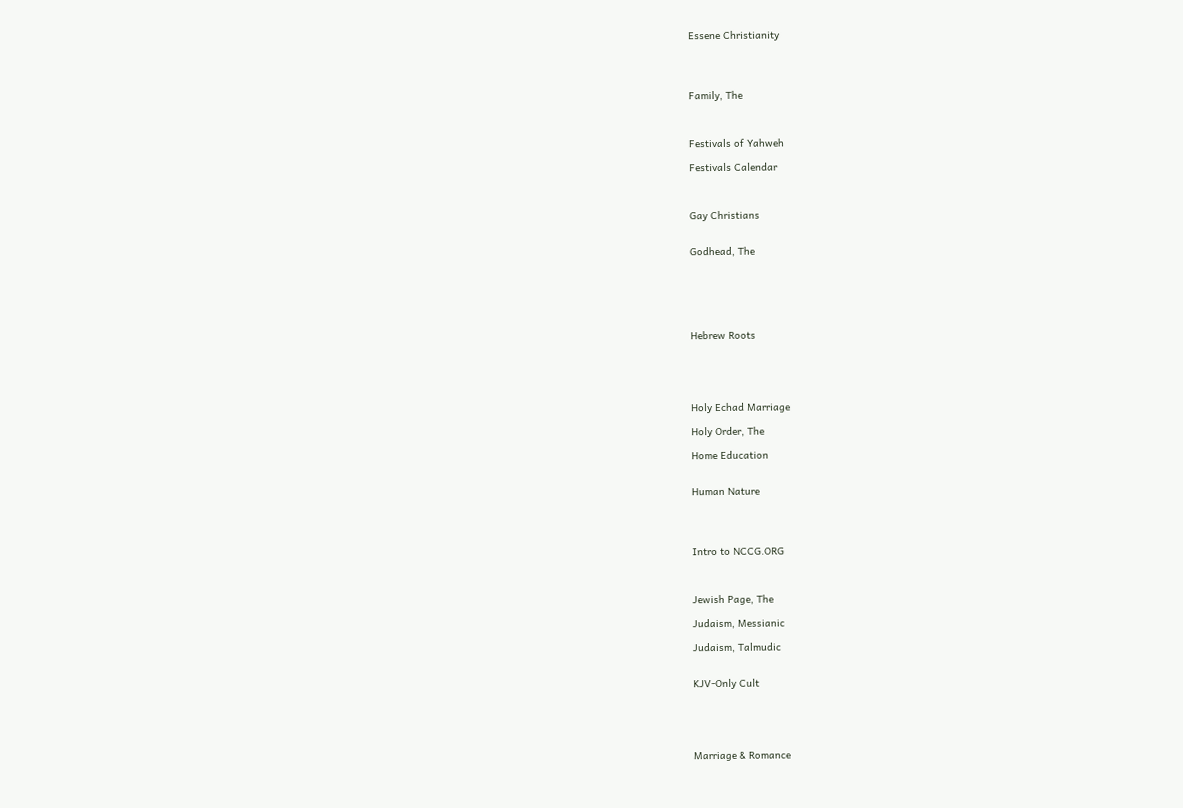Essene Christianity




Family, The



Festivals of Yahweh

Festivals Calendar



Gay Christians


Godhead, The






Hebrew Roots





Holy Echad Marriage

Holy Order, The

Home Education


Human Nature




Intro to NCCG.ORG



Jewish Page, The

Judaism, Messianic

Judaism, Talmudic


KJV-Only Cult





Marriage & Romance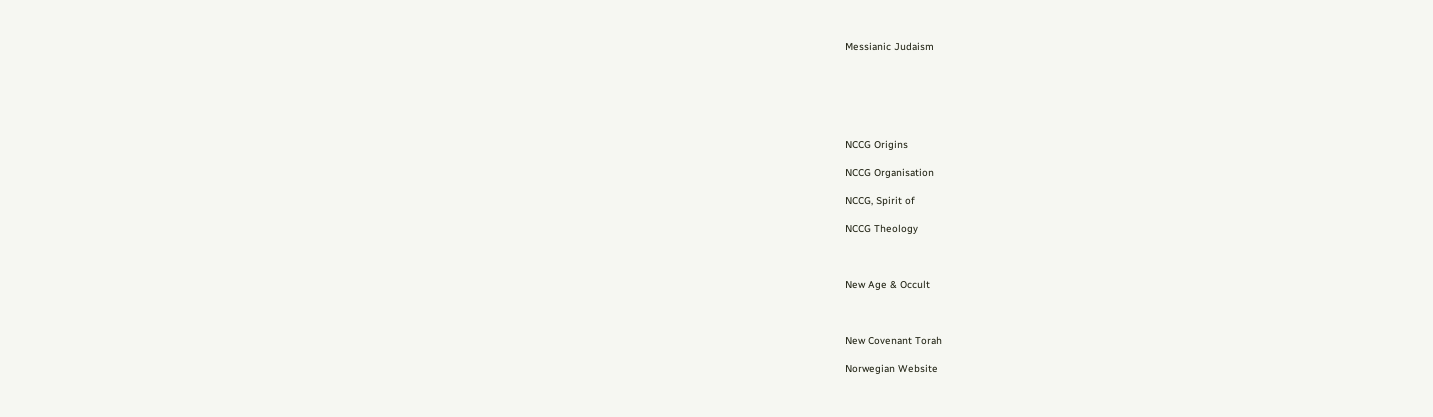Messianic Judaism






NCCG Origins

NCCG Organisation

NCCG, Spirit of

NCCG Theology



New Age & Occult



New Covenant Torah

Norwegian Website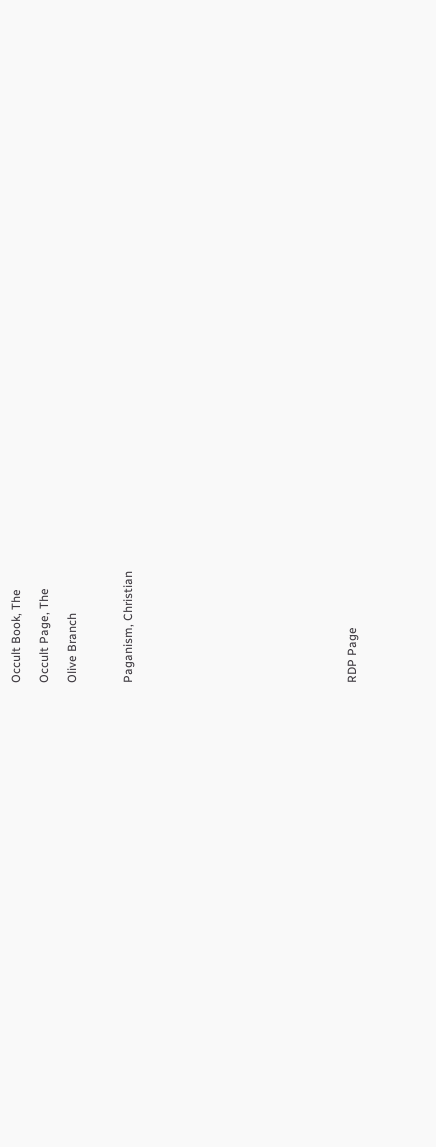Occult Book, The

Occult Page, The

Olive Branch



Paganism, Christian















RDP Page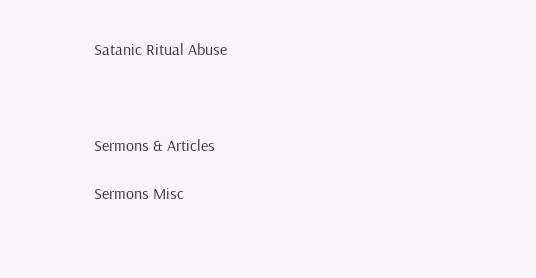Satanic Ritual Abuse



Sermons & Articles

Sermons Misc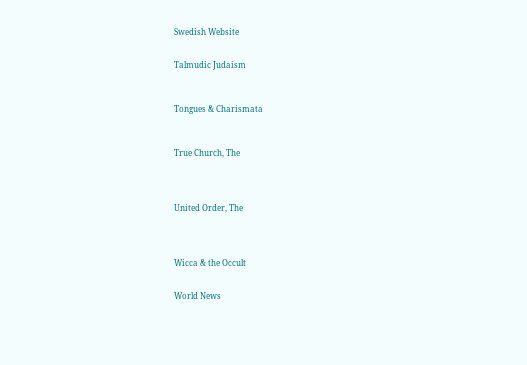Swedish Website


Talmudic Judaism



Tongues & Charismata



True Church, The




United Order, The




Wicca & the Occult


World News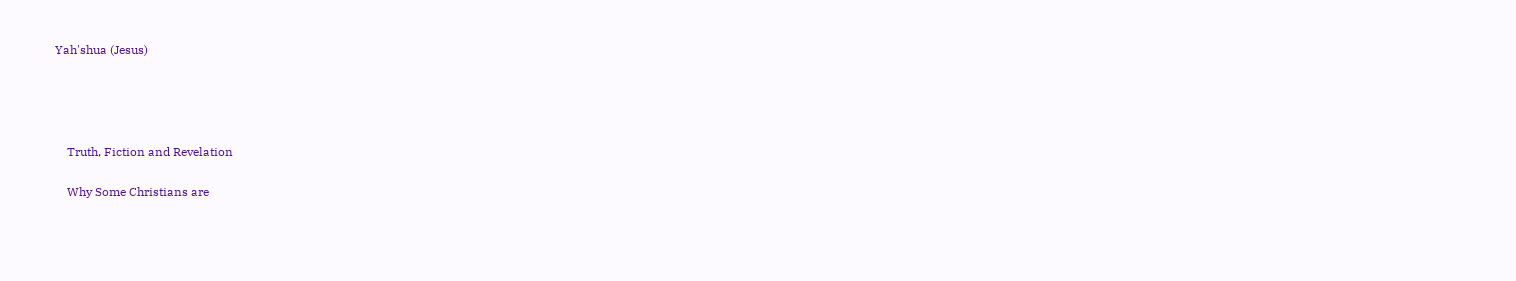Yah'shua (Jesus)




    Truth, Fiction and Revelation

    Why Some Christians are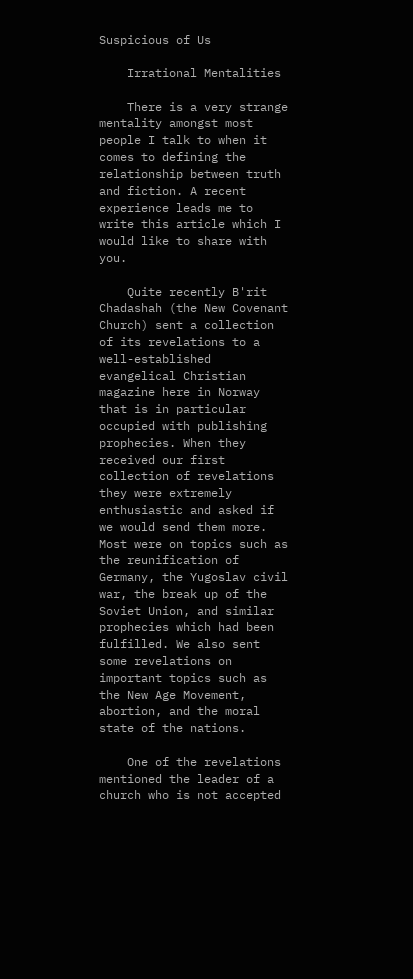Suspicious of Us

    Irrational Mentalities

    There is a very strange mentality amongst most people I talk to when it comes to defining the relationship between truth and fiction. A recent experience leads me to write this article which I would like to share with you.

    Quite recently B'rit Chadashah (the New Covenant Church) sent a collection of its revelations to a well-established evangelical Christian magazine here in Norway that is in particular occupied with publishing prophecies. When they received our first collection of revelations they were extremely enthusiastic and asked if we would send them more. Most were on topics such as the reunification of Germany, the Yugoslav civil war, the break up of the Soviet Union, and similar prophecies which had been fulfilled. We also sent some revelations on important topics such as the New Age Movement, abortion, and the moral state of the nations.

    One of the revelations mentioned the leader of a church who is not accepted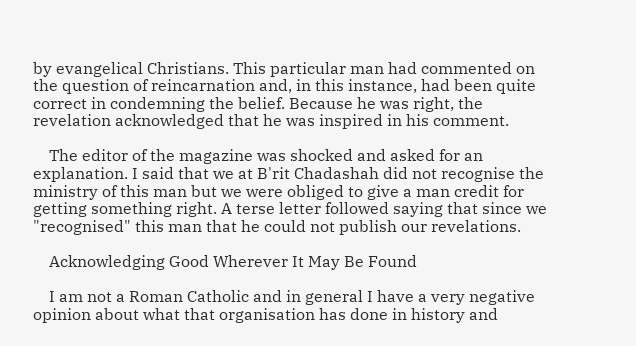by evangelical Christians. This particular man had commented on the question of reincarnation and, in this instance, had been quite correct in condemning the belief. Because he was right, the revelation acknowledged that he was inspired in his comment.

    The editor of the magazine was shocked and asked for an explanation. I said that we at B'rit Chadashah did not recognise the ministry of this man but we were obliged to give a man credit for getting something right. A terse letter followed saying that since we "recognised" this man that he could not publish our revelations.

    Acknowledging Good Wherever It May Be Found

    I am not a Roman Catholic and in general I have a very negative opinion about what that organisation has done in history and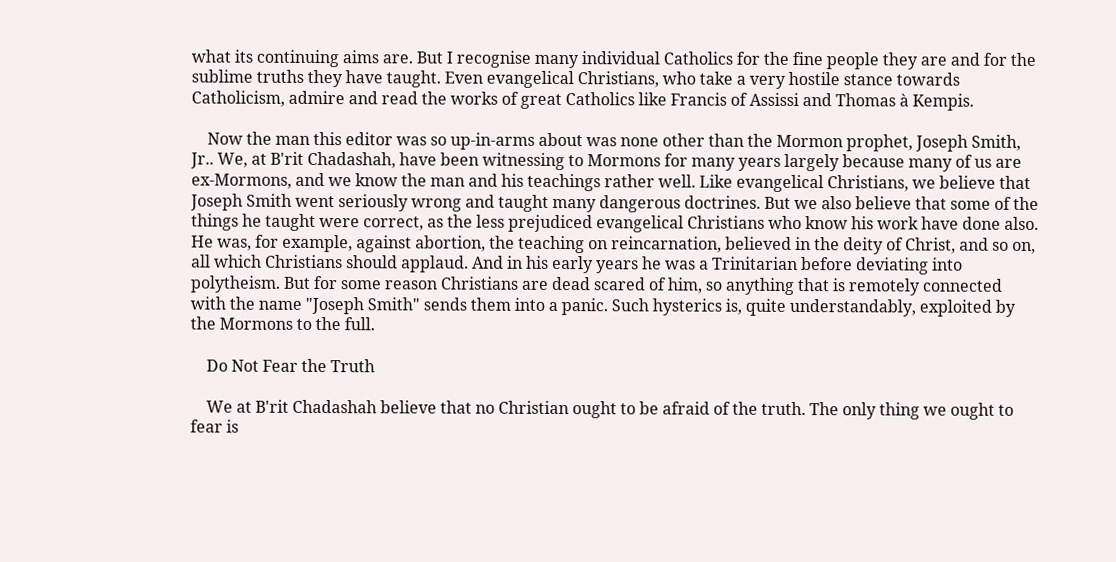what its continuing aims are. But I recognise many individual Catholics for the fine people they are and for the sublime truths they have taught. Even evangelical Christians, who take a very hostile stance towards Catholicism, admire and read the works of great Catholics like Francis of Assissi and Thomas à Kempis.

    Now the man this editor was so up-in-arms about was none other than the Mormon prophet, Joseph Smith, Jr.. We, at B'rit Chadashah, have been witnessing to Mormons for many years largely because many of us are ex-Mormons, and we know the man and his teachings rather well. Like evangelical Christians, we believe that Joseph Smith went seriously wrong and taught many dangerous doctrines. But we also believe that some of the things he taught were correct, as the less prejudiced evangelical Christians who know his work have done also. He was, for example, against abortion, the teaching on reincarnation, believed in the deity of Christ, and so on, all which Christians should applaud. And in his early years he was a Trinitarian before deviating into polytheism. But for some reason Christians are dead scared of him, so anything that is remotely connected with the name "Joseph Smith" sends them into a panic. Such hysterics is, quite understandably, exploited by the Mormons to the full.

    Do Not Fear the Truth

    We at B'rit Chadashah believe that no Christian ought to be afraid of the truth. The only thing we ought to fear is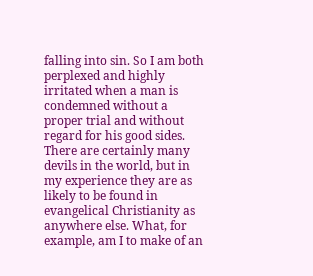falling into sin. So I am both perplexed and highly irritated when a man is condemned without a proper trial and without regard for his good sides. There are certainly many devils in the world, but in my experience they are as likely to be found in evangelical Christianity as anywhere else. What, for example, am I to make of an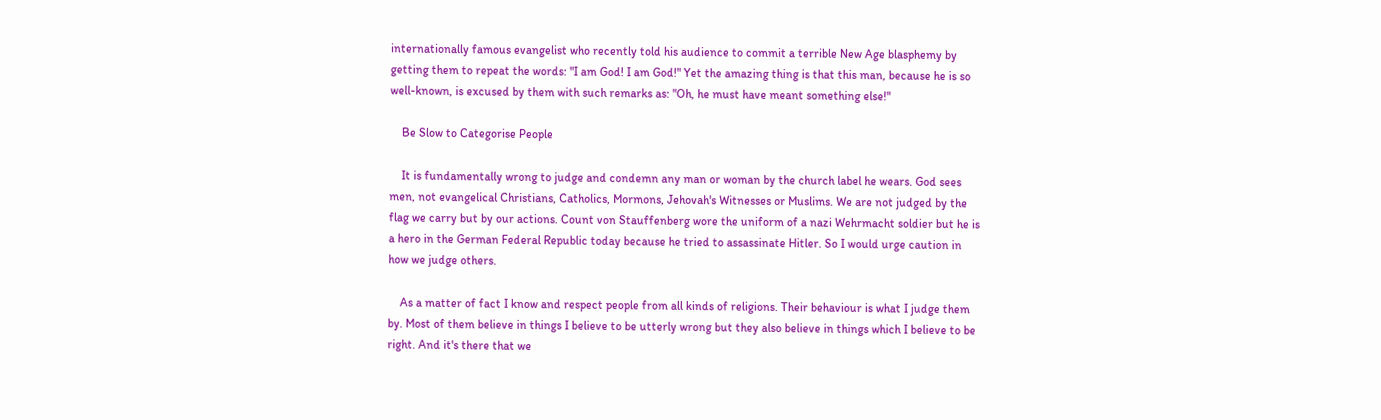internationally famous evangelist who recently told his audience to commit a terrible New Age blasphemy by getting them to repeat the words: "I am God! I am God!" Yet the amazing thing is that this man, because he is so well-known, is excused by them with such remarks as: "Oh, he must have meant something else!"

    Be Slow to Categorise People

    It is fundamentally wrong to judge and condemn any man or woman by the church label he wears. God sees men, not evangelical Christians, Catholics, Mormons, Jehovah's Witnesses or Muslims. We are not judged by the flag we carry but by our actions. Count von Stauffenberg wore the uniform of a nazi Wehrmacht soldier but he is a hero in the German Federal Republic today because he tried to assassinate Hitler. So I would urge caution in how we judge others.

    As a matter of fact I know and respect people from all kinds of religions. Their behaviour is what I judge them by. Most of them believe in things I believe to be utterly wrong but they also believe in things which I believe to be right. And it's there that we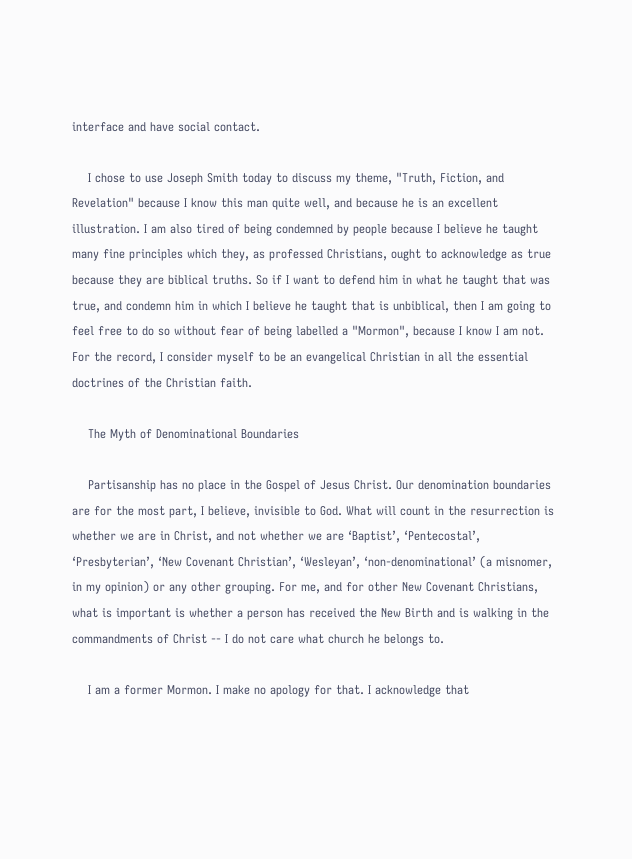interface and have social contact.

    I chose to use Joseph Smith today to discuss my theme, "Truth, Fiction, and Revelation" because I know this man quite well, and because he is an excellent illustration. I am also tired of being condemned by people because I believe he taught many fine principles which they, as professed Christians, ought to acknowledge as true because they are biblical truths. So if I want to defend him in what he taught that was true, and condemn him in which I believe he taught that is unbiblical, then I am going to feel free to do so without fear of being labelled a "Mormon", because I know I am not. For the record, I consider myself to be an evangelical Christian in all the essential doctrines of the Christian faith.

    The Myth of Denominational Boundaries

    Partisanship has no place in the Gospel of Jesus Christ. Our denomination boundaries are for the most part, I believe, invisible to God. What will count in the resurrection is whether we are in Christ, and not whether we are ‘Baptist’, ‘Pentecostal’, ‘Presbyterian’, ‘New Covenant Christian’, ‘Wesleyan’, ‘non-denominational’ (a misnomer, in my opinion) or any other grouping. For me, and for other New Covenant Christians, what is important is whether a person has received the New Birth and is walking in the commandments of Christ -- I do not care what church he belongs to.

    I am a former Mormon. I make no apology for that. I acknowledge that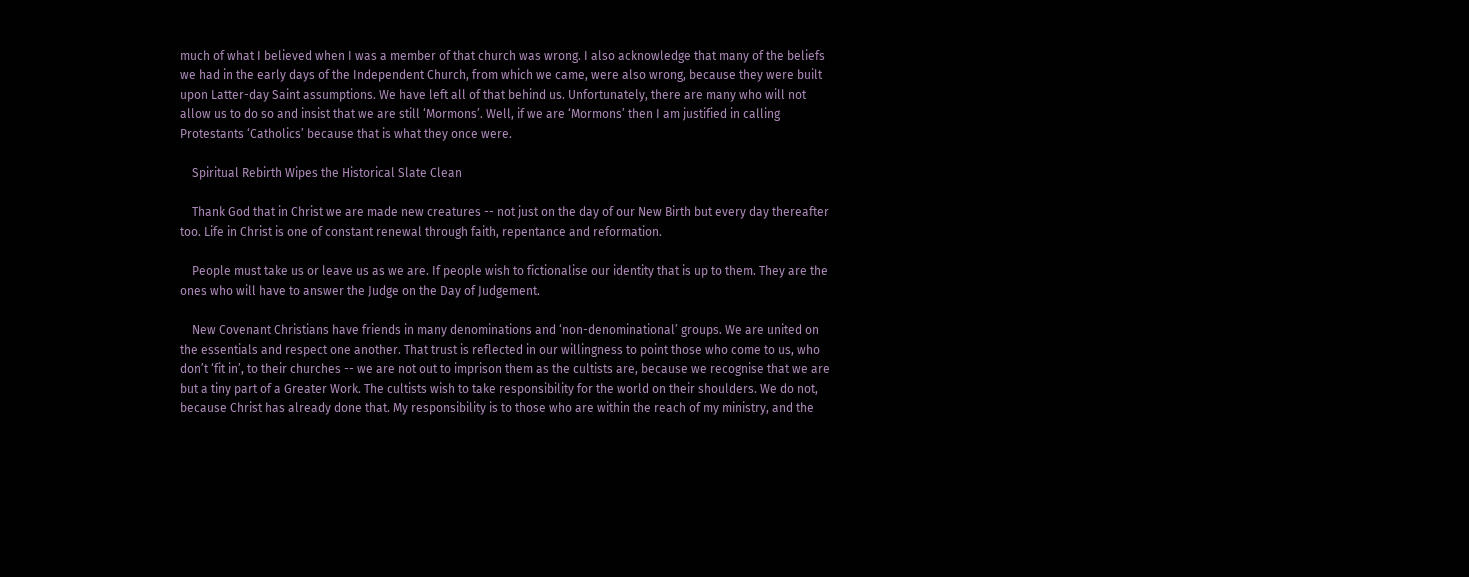much of what I believed when I was a member of that church was wrong. I also acknowledge that many of the beliefs we had in the early days of the Independent Church, from which we came, were also wrong, because they were built upon Latter-day Saint assumptions. We have left all of that behind us. Unfortunately, there are many who will not allow us to do so and insist that we are still ‘Mormons’. Well, if we are ‘Mormons’ then I am justified in calling Protestants ‘Catholics’ because that is what they once were.

    Spiritual Rebirth Wipes the Historical Slate Clean

    Thank God that in Christ we are made new creatures -- not just on the day of our New Birth but every day thereafter too. Life in Christ is one of constant renewal through faith, repentance and reformation.

    People must take us or leave us as we are. If people wish to fictionalise our identity that is up to them. They are the ones who will have to answer the Judge on the Day of Judgement.

    New Covenant Christians have friends in many denominations and ‘non-denominational’ groups. We are united on the essentials and respect one another. That trust is reflected in our willingness to point those who come to us, who don’t ‘fit in’, to their churches -- we are not out to imprison them as the cultists are, because we recognise that we are but a tiny part of a Greater Work. The cultists wish to take responsibility for the world on their shoulders. We do not, because Christ has already done that. My responsibility is to those who are within the reach of my ministry, and the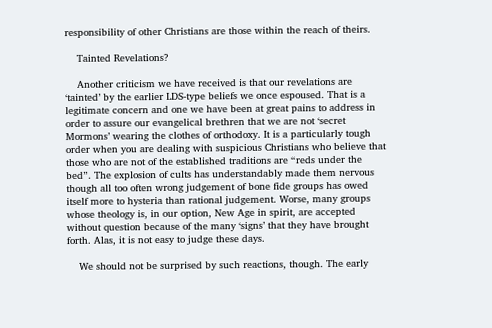responsibility of other Christians are those within the reach of theirs.

    Tainted Revelations?

    Another criticism we have received is that our revelations are ‘tainted’ by the earlier LDS-type beliefs we once espoused. That is a legitimate concern and one we have been at great pains to address in order to assure our evangelical brethren that we are not ‘secret Mormons’ wearing the clothes of orthodoxy. It is a particularly tough order when you are dealing with suspicious Christians who believe that those who are not of the established traditions are “reds under the bed”. The explosion of cults has understandably made them nervous though all too often wrong judgement of bone fide groups has owed itself more to hysteria than rational judgement. Worse, many groups whose theology is, in our option, New Age in spirit, are accepted without question because of the many ‘signs’ that they have brought forth. Alas, it is not easy to judge these days.

    We should not be surprised by such reactions, though. The early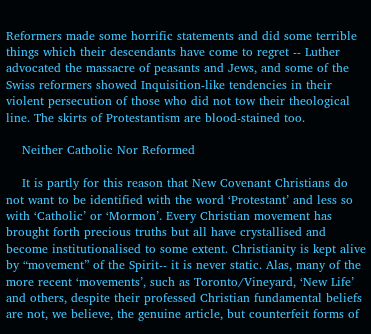Reformers made some horrific statements and did some terrible things which their descendants have come to regret -- Luther advocated the massacre of peasants and Jews, and some of the Swiss reformers showed Inquisition-like tendencies in their violent persecution of those who did not tow their theological line. The skirts of Protestantism are blood-stained too.

    Neither Catholic Nor Reformed

    It is partly for this reason that New Covenant Christians do not want to be identified with the word ‘Protestant’ and less so with ‘Catholic’ or ‘Mormon’. Every Christian movement has brought forth precious truths but all have crystallised and become institutionalised to some extent. Christianity is kept alive by “movement” of the Spirit-- it is never static. Alas, many of the more recent ‘movements’, such as Toronto/Vineyard, ‘New Life’ and others, despite their professed Christian fundamental beliefs are not, we believe, the genuine article, but counterfeit forms of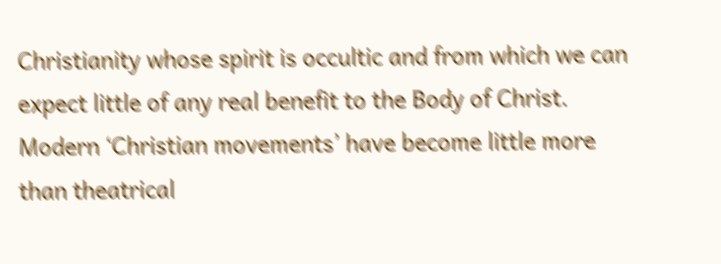Christianity whose spirit is occultic and from which we can expect little of any real benefit to the Body of Christ. Modern ‘Christian movements’ have become little more than theatrical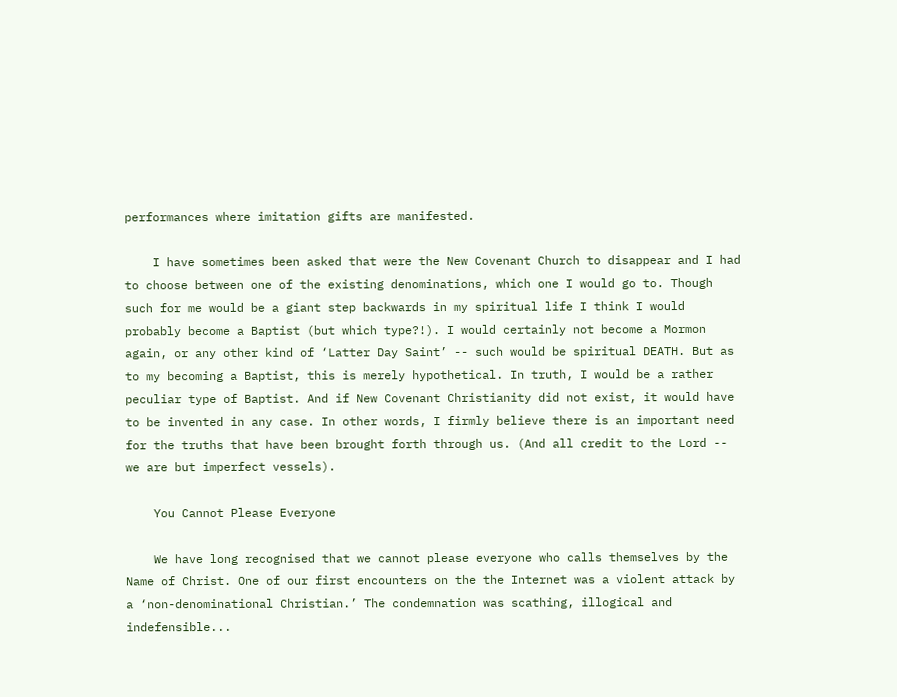performances where imitation gifts are manifested.

    I have sometimes been asked that were the New Covenant Church to disappear and I had to choose between one of the existing denominations, which one I would go to. Though such for me would be a giant step backwards in my spiritual life I think I would probably become a Baptist (but which type?!). I would certainly not become a Mormon again, or any other kind of ‘Latter Day Saint’ -- such would be spiritual DEATH. But as to my becoming a Baptist, this is merely hypothetical. In truth, I would be a rather peculiar type of Baptist. And if New Covenant Christianity did not exist, it would have to be invented in any case. In other words, I firmly believe there is an important need for the truths that have been brought forth through us. (And all credit to the Lord -- we are but imperfect vessels).

    You Cannot Please Everyone

    We have long recognised that we cannot please everyone who calls themselves by the Name of Christ. One of our first encounters on the the Internet was a violent attack by a ‘non-denominational Christian.’ The condemnation was scathing, illogical and indefensible...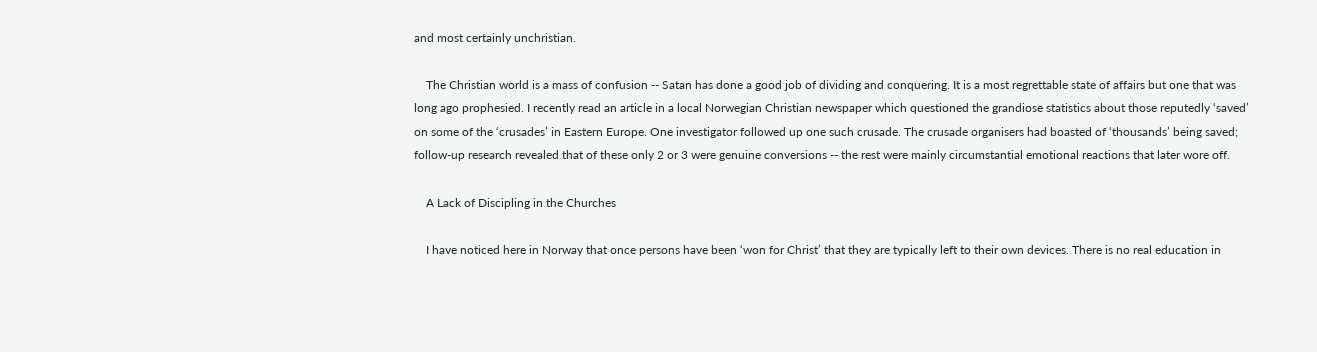and most certainly unchristian.

    The Christian world is a mass of confusion -- Satan has done a good job of dividing and conquering. It is a most regrettable state of affairs but one that was long ago prophesied. I recently read an article in a local Norwegian Christian newspaper which questioned the grandiose statistics about those reputedly ‘saved’ on some of the ‘crusades’ in Eastern Europe. One investigator followed up one such crusade. The crusade organisers had boasted of ‘thousands’ being saved; follow-up research revealed that of these only 2 or 3 were genuine conversions -- the rest were mainly circumstantial emotional reactions that later wore off.

    A Lack of Discipling in the Churches

    I have noticed here in Norway that once persons have been ‘won for Christ’ that they are typically left to their own devices. There is no real education in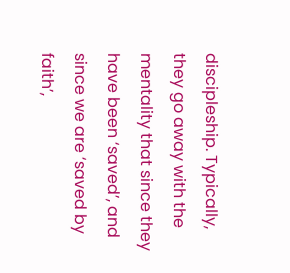discipleship. Typically, they go away with the mentality that since they have been ‘saved’, and since we are ‘saved by faith’,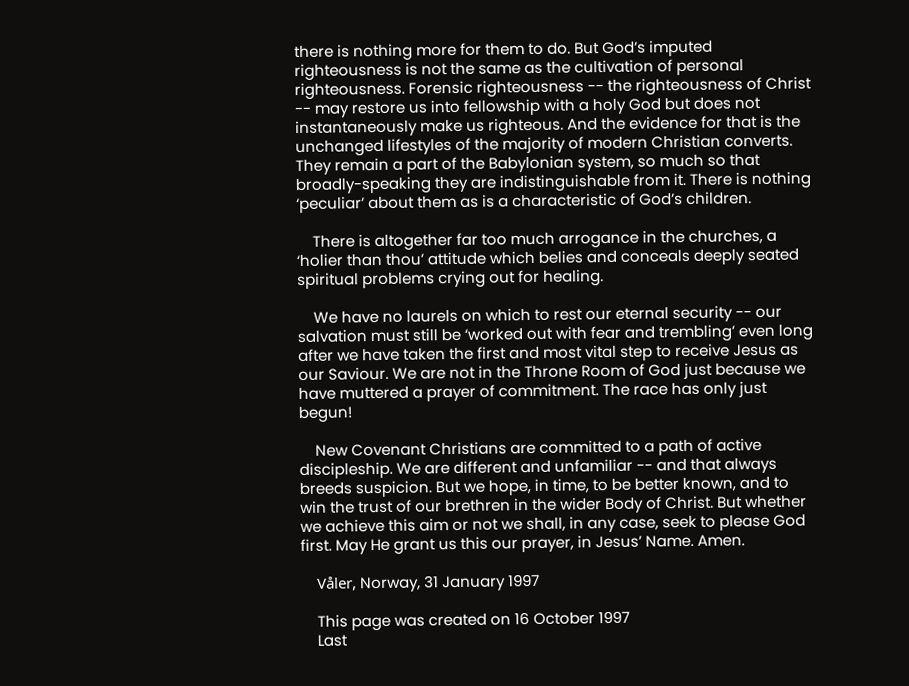there is nothing more for them to do. But God’s imputed righteousness is not the same as the cultivation of personal righteousness. Forensic righteousness -- the righteousness of Christ -- may restore us into fellowship with a holy God but does not instantaneously make us righteous. And the evidence for that is the unchanged lifestyles of the majority of modern Christian converts. They remain a part of the Babylonian system, so much so that broadly-speaking they are indistinguishable from it. There is nothing ‘peculiar’ about them as is a characteristic of God’s children.

    There is altogether far too much arrogance in the churches, a ‘holier than thou’ attitude which belies and conceals deeply seated spiritual problems crying out for healing.

    We have no laurels on which to rest our eternal security -- our salvation must still be ‘worked out with fear and trembling’ even long after we have taken the first and most vital step to receive Jesus as our Saviour. We are not in the Throne Room of God just because we have muttered a prayer of commitment. The race has only just begun!

    New Covenant Christians are committed to a path of active discipleship. We are different and unfamiliar -- and that always breeds suspicion. But we hope, in time, to be better known, and to win the trust of our brethren in the wider Body of Christ. But whether we achieve this aim or not we shall, in any case, seek to please God first. May He grant us this our prayer, in Jesus’ Name. Amen.

    Våler, Norway, 31 January 1997

    This page was created on 16 October 1997
    Last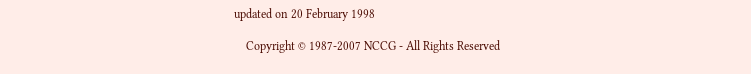updated on 20 February 1998

    Copyright © 1987-2007 NCCG - All Rights Reserved